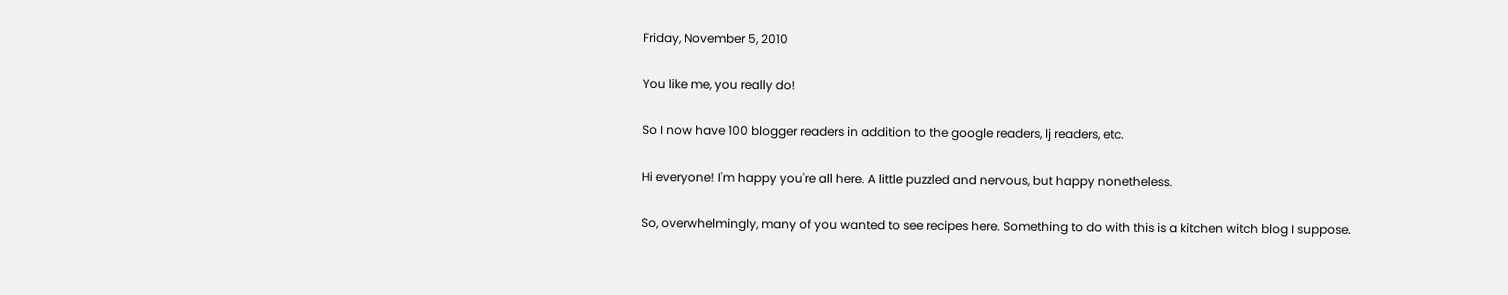Friday, November 5, 2010

You like me, you really do!

So I now have 100 blogger readers in addition to the google readers, lj readers, etc.

Hi everyone! I'm happy you're all here. A little puzzled and nervous, but happy nonetheless.

So, overwhelmingly, many of you wanted to see recipes here. Something to do with this is a kitchen witch blog I suppose.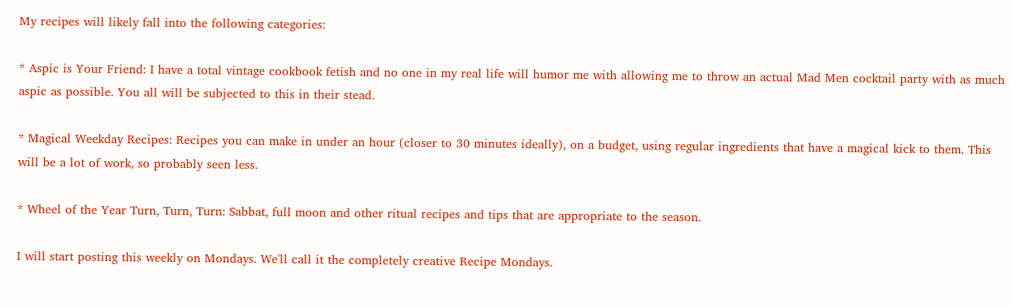My recipes will likely fall into the following categories:

* Aspic is Your Friend: I have a total vintage cookbook fetish and no one in my real life will humor me with allowing me to throw an actual Mad Men cocktail party with as much aspic as possible. You all will be subjected to this in their stead.

* Magical Weekday Recipes: Recipes you can make in under an hour (closer to 30 minutes ideally), on a budget, using regular ingredients that have a magical kick to them. This will be a lot of work, so probably seen less.

* Wheel of the Year Turn, Turn, Turn: Sabbat, full moon and other ritual recipes and tips that are appropriate to the season.

I will start posting this weekly on Mondays. We'll call it the completely creative Recipe Mondays.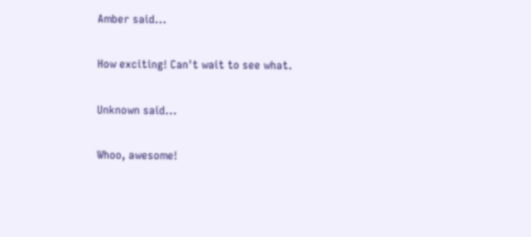Amber said...

How exciting! Can't wait to see what.

Unknown said...

Whoo, awesome!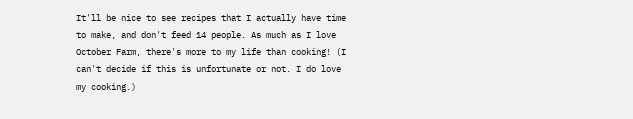It'll be nice to see recipes that I actually have time to make, and don't feed 14 people. As much as I love October Farm, there's more to my life than cooking! (I can't decide if this is unfortunate or not. I do love my cooking.)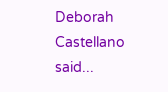Deborah Castellano said...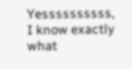Yessssssssss, I know exactly what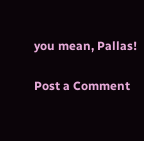you mean, Pallas!

Post a Comment